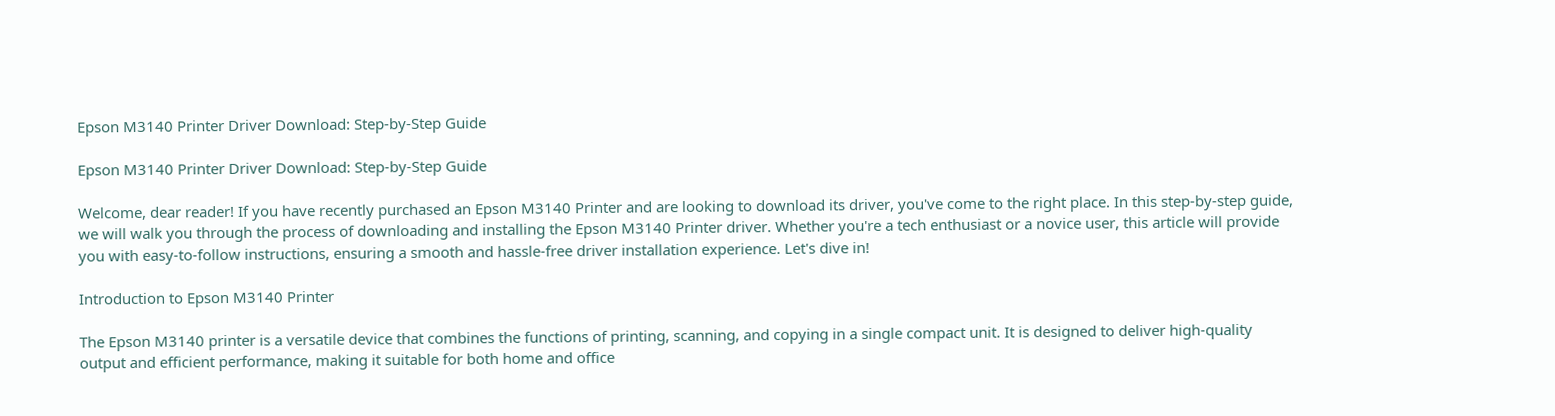Epson M3140 Printer Driver Download: Step-by-Step Guide

Epson M3140 Printer Driver Download: Step-by-Step Guide

Welcome, dear reader! If you have recently purchased an Epson M3140 Printer and are looking to download its driver, you've come to the right place. In this step-by-step guide, we will walk you through the process of downloading and installing the Epson M3140 Printer driver. Whether you're a tech enthusiast or a novice user, this article will provide you with easy-to-follow instructions, ensuring a smooth and hassle-free driver installation experience. Let's dive in!

Introduction to Epson M3140 Printer

The Epson M3140 printer is a versatile device that combines the functions of printing, scanning, and copying in a single compact unit. It is designed to deliver high-quality output and efficient performance, making it suitable for both home and office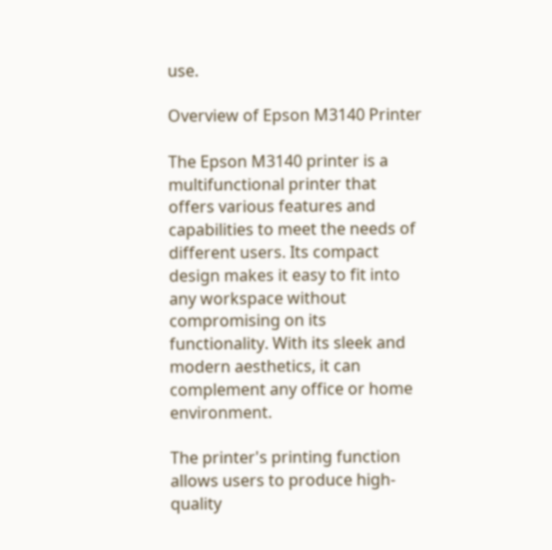use.

Overview of Epson M3140 Printer

The Epson M3140 printer is a multifunctional printer that offers various features and capabilities to meet the needs of different users. Its compact design makes it easy to fit into any workspace without compromising on its functionality. With its sleek and modern aesthetics, it can complement any office or home environment.

The printer's printing function allows users to produce high-quality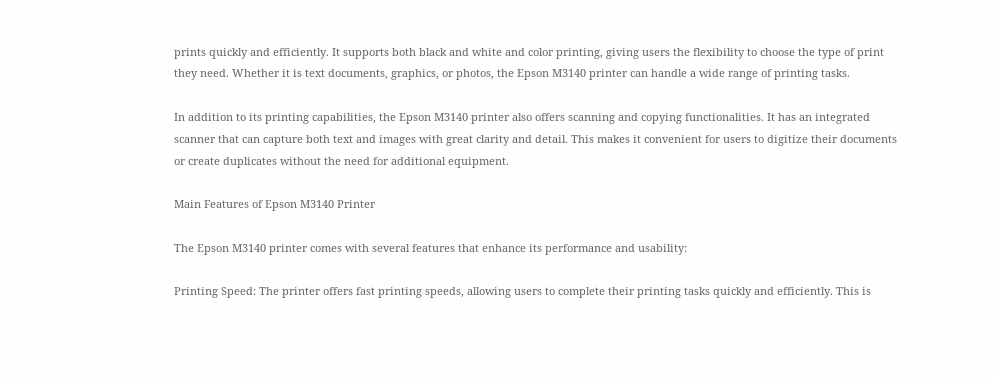prints quickly and efficiently. It supports both black and white and color printing, giving users the flexibility to choose the type of print they need. Whether it is text documents, graphics, or photos, the Epson M3140 printer can handle a wide range of printing tasks.

In addition to its printing capabilities, the Epson M3140 printer also offers scanning and copying functionalities. It has an integrated scanner that can capture both text and images with great clarity and detail. This makes it convenient for users to digitize their documents or create duplicates without the need for additional equipment.

Main Features of Epson M3140 Printer

The Epson M3140 printer comes with several features that enhance its performance and usability:

Printing Speed: The printer offers fast printing speeds, allowing users to complete their printing tasks quickly and efficiently. This is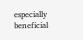especially beneficial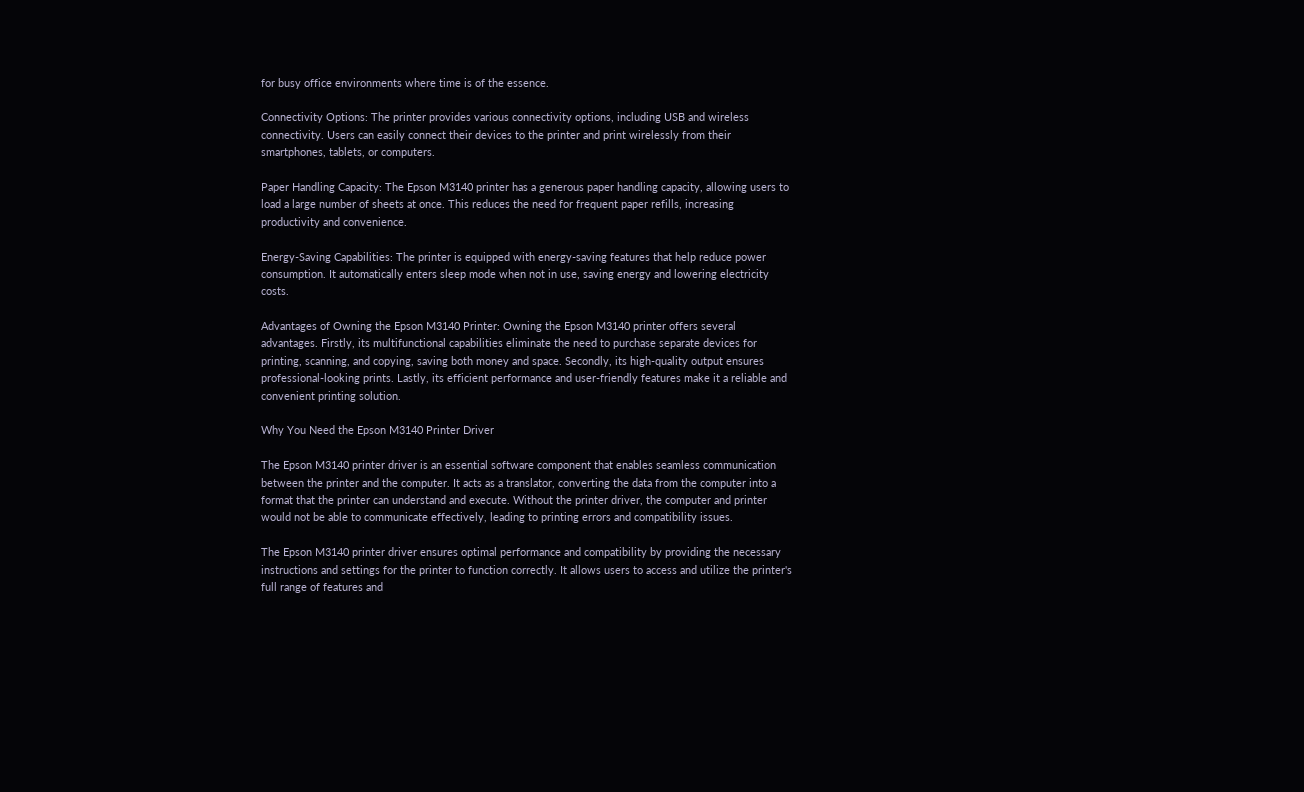for busy office environments where time is of the essence.

Connectivity Options: The printer provides various connectivity options, including USB and wireless connectivity. Users can easily connect their devices to the printer and print wirelessly from their smartphones, tablets, or computers.

Paper Handling Capacity: The Epson M3140 printer has a generous paper handling capacity, allowing users to load a large number of sheets at once. This reduces the need for frequent paper refills, increasing productivity and convenience.

Energy-Saving Capabilities: The printer is equipped with energy-saving features that help reduce power consumption. It automatically enters sleep mode when not in use, saving energy and lowering electricity costs.

Advantages of Owning the Epson M3140 Printer: Owning the Epson M3140 printer offers several advantages. Firstly, its multifunctional capabilities eliminate the need to purchase separate devices for printing, scanning, and copying, saving both money and space. Secondly, its high-quality output ensures professional-looking prints. Lastly, its efficient performance and user-friendly features make it a reliable and convenient printing solution.

Why You Need the Epson M3140 Printer Driver

The Epson M3140 printer driver is an essential software component that enables seamless communication between the printer and the computer. It acts as a translator, converting the data from the computer into a format that the printer can understand and execute. Without the printer driver, the computer and printer would not be able to communicate effectively, leading to printing errors and compatibility issues.

The Epson M3140 printer driver ensures optimal performance and compatibility by providing the necessary instructions and settings for the printer to function correctly. It allows users to access and utilize the printer's full range of features and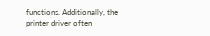functions. Additionally, the printer driver often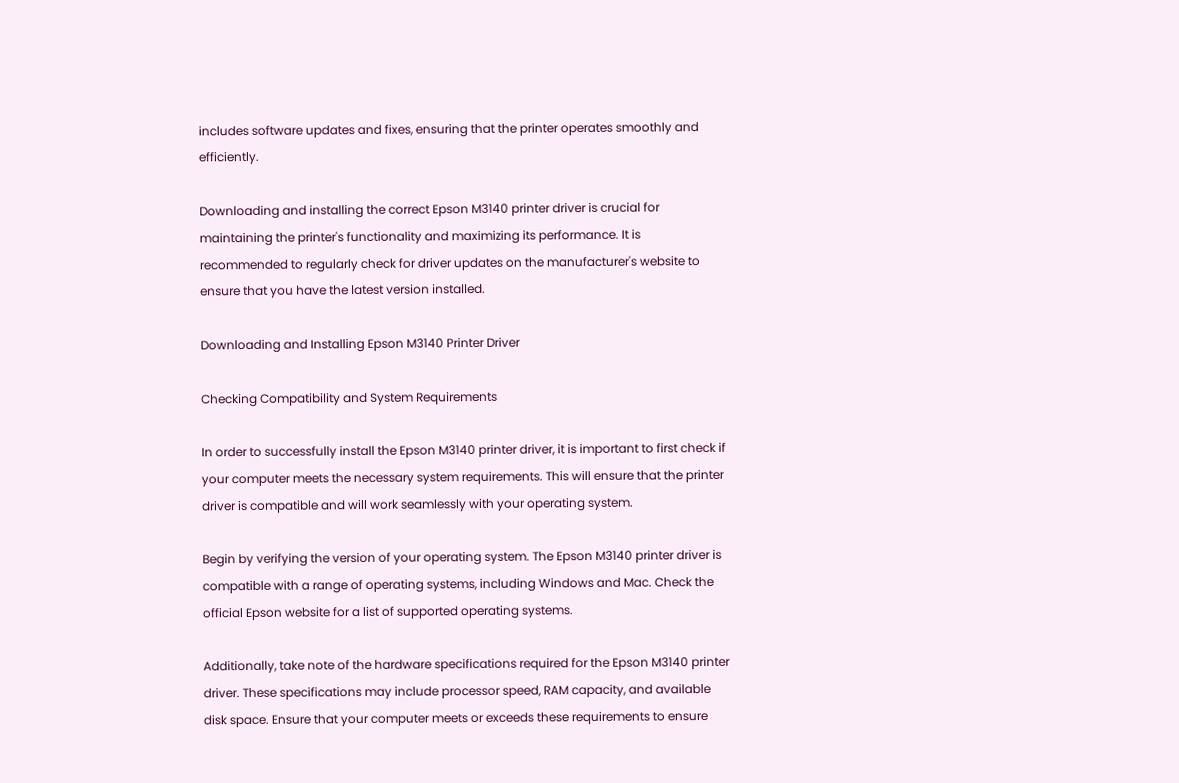includes software updates and fixes, ensuring that the printer operates smoothly and efficiently.

Downloading and installing the correct Epson M3140 printer driver is crucial for maintaining the printer's functionality and maximizing its performance. It is recommended to regularly check for driver updates on the manufacturer's website to ensure that you have the latest version installed.

Downloading and Installing Epson M3140 Printer Driver

Checking Compatibility and System Requirements

In order to successfully install the Epson M3140 printer driver, it is important to first check if your computer meets the necessary system requirements. This will ensure that the printer driver is compatible and will work seamlessly with your operating system.

Begin by verifying the version of your operating system. The Epson M3140 printer driver is compatible with a range of operating systems, including Windows and Mac. Check the official Epson website for a list of supported operating systems.

Additionally, take note of the hardware specifications required for the Epson M3140 printer driver. These specifications may include processor speed, RAM capacity, and available disk space. Ensure that your computer meets or exceeds these requirements to ensure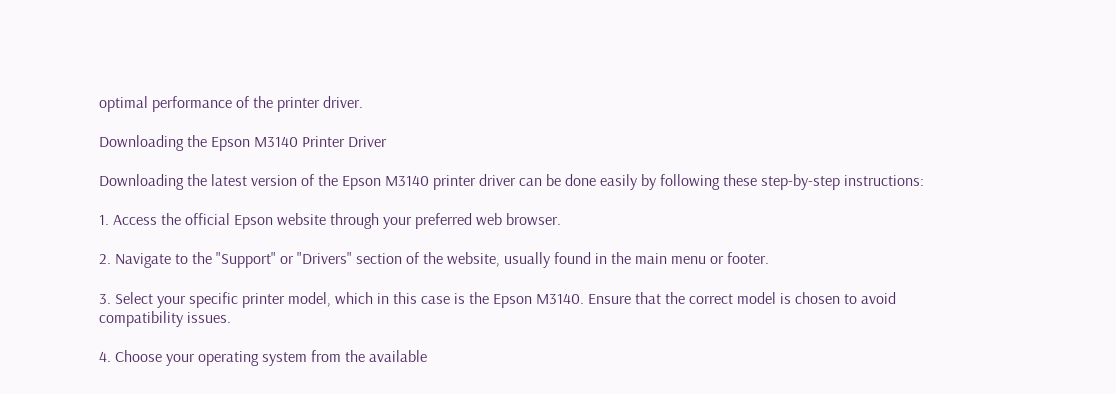optimal performance of the printer driver.

Downloading the Epson M3140 Printer Driver

Downloading the latest version of the Epson M3140 printer driver can be done easily by following these step-by-step instructions:

1. Access the official Epson website through your preferred web browser.

2. Navigate to the "Support" or "Drivers" section of the website, usually found in the main menu or footer.

3. Select your specific printer model, which in this case is the Epson M3140. Ensure that the correct model is chosen to avoid compatibility issues.

4. Choose your operating system from the available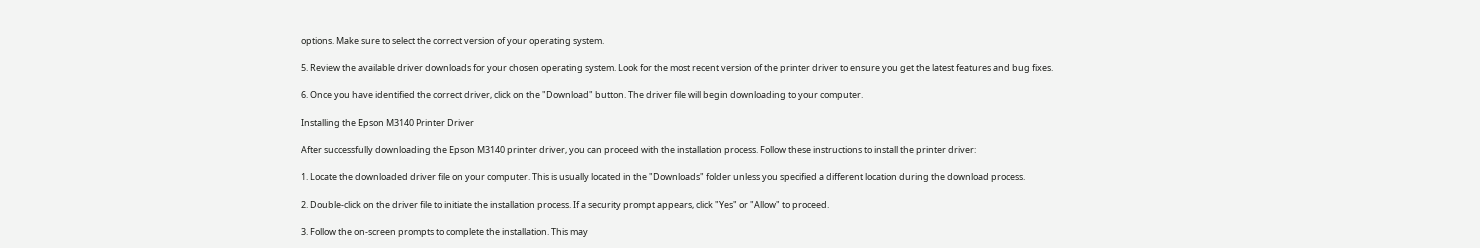options. Make sure to select the correct version of your operating system.

5. Review the available driver downloads for your chosen operating system. Look for the most recent version of the printer driver to ensure you get the latest features and bug fixes.

6. Once you have identified the correct driver, click on the "Download" button. The driver file will begin downloading to your computer.

Installing the Epson M3140 Printer Driver

After successfully downloading the Epson M3140 printer driver, you can proceed with the installation process. Follow these instructions to install the printer driver:

1. Locate the downloaded driver file on your computer. This is usually located in the "Downloads" folder unless you specified a different location during the download process.

2. Double-click on the driver file to initiate the installation process. If a security prompt appears, click "Yes" or "Allow" to proceed.

3. Follow the on-screen prompts to complete the installation. This may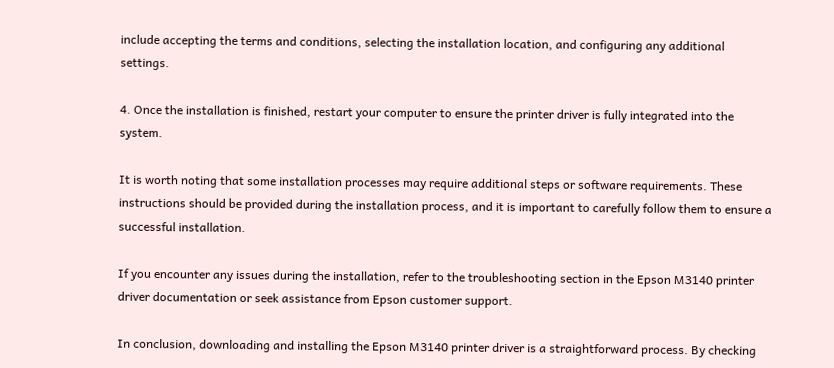include accepting the terms and conditions, selecting the installation location, and configuring any additional settings.

4. Once the installation is finished, restart your computer to ensure the printer driver is fully integrated into the system.

It is worth noting that some installation processes may require additional steps or software requirements. These instructions should be provided during the installation process, and it is important to carefully follow them to ensure a successful installation.

If you encounter any issues during the installation, refer to the troubleshooting section in the Epson M3140 printer driver documentation or seek assistance from Epson customer support.

In conclusion, downloading and installing the Epson M3140 printer driver is a straightforward process. By checking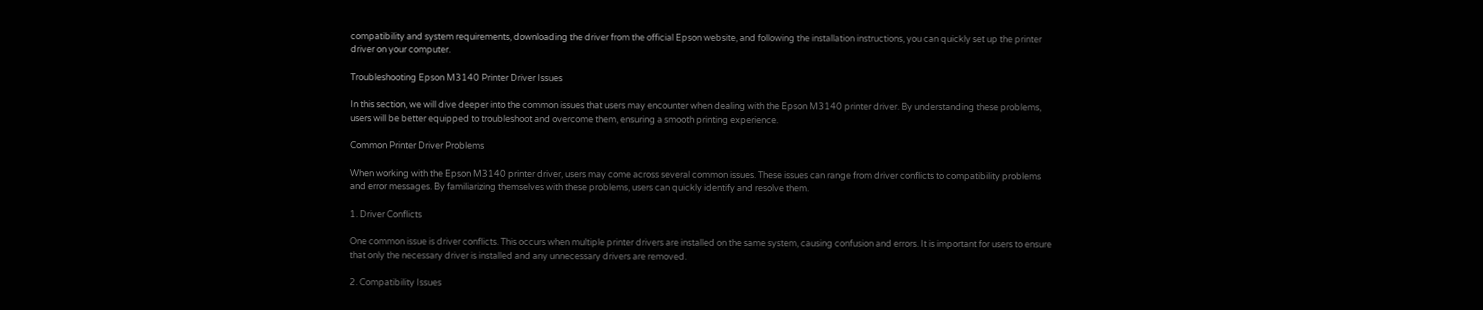compatibility and system requirements, downloading the driver from the official Epson website, and following the installation instructions, you can quickly set up the printer driver on your computer.

Troubleshooting Epson M3140 Printer Driver Issues

In this section, we will dive deeper into the common issues that users may encounter when dealing with the Epson M3140 printer driver. By understanding these problems, users will be better equipped to troubleshoot and overcome them, ensuring a smooth printing experience.

Common Printer Driver Problems

When working with the Epson M3140 printer driver, users may come across several common issues. These issues can range from driver conflicts to compatibility problems and error messages. By familiarizing themselves with these problems, users can quickly identify and resolve them.

1. Driver Conflicts

One common issue is driver conflicts. This occurs when multiple printer drivers are installed on the same system, causing confusion and errors. It is important for users to ensure that only the necessary driver is installed and any unnecessary drivers are removed.

2. Compatibility Issues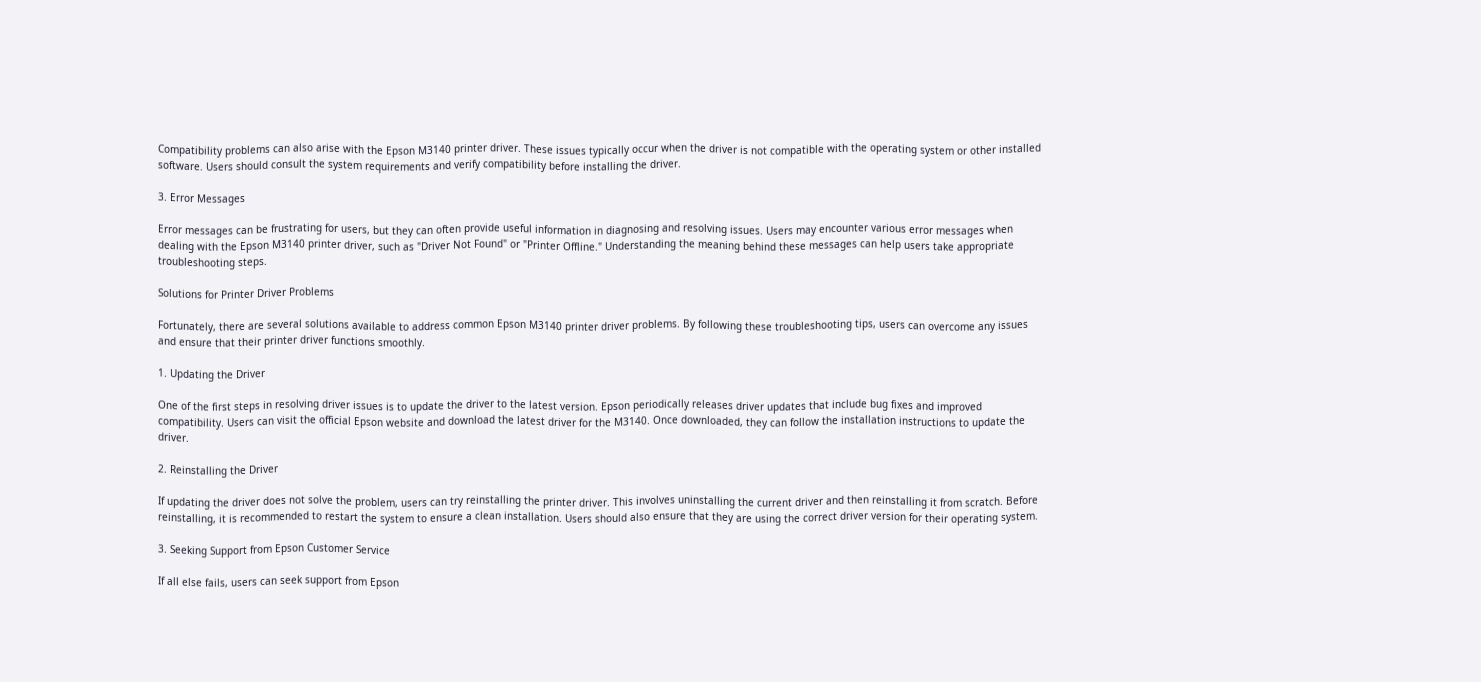Compatibility problems can also arise with the Epson M3140 printer driver. These issues typically occur when the driver is not compatible with the operating system or other installed software. Users should consult the system requirements and verify compatibility before installing the driver.

3. Error Messages

Error messages can be frustrating for users, but they can often provide useful information in diagnosing and resolving issues. Users may encounter various error messages when dealing with the Epson M3140 printer driver, such as "Driver Not Found" or "Printer Offline." Understanding the meaning behind these messages can help users take appropriate troubleshooting steps.

Solutions for Printer Driver Problems

Fortunately, there are several solutions available to address common Epson M3140 printer driver problems. By following these troubleshooting tips, users can overcome any issues and ensure that their printer driver functions smoothly.

1. Updating the Driver

One of the first steps in resolving driver issues is to update the driver to the latest version. Epson periodically releases driver updates that include bug fixes and improved compatibility. Users can visit the official Epson website and download the latest driver for the M3140. Once downloaded, they can follow the installation instructions to update the driver.

2. Reinstalling the Driver

If updating the driver does not solve the problem, users can try reinstalling the printer driver. This involves uninstalling the current driver and then reinstalling it from scratch. Before reinstalling, it is recommended to restart the system to ensure a clean installation. Users should also ensure that they are using the correct driver version for their operating system.

3. Seeking Support from Epson Customer Service

If all else fails, users can seek support from Epson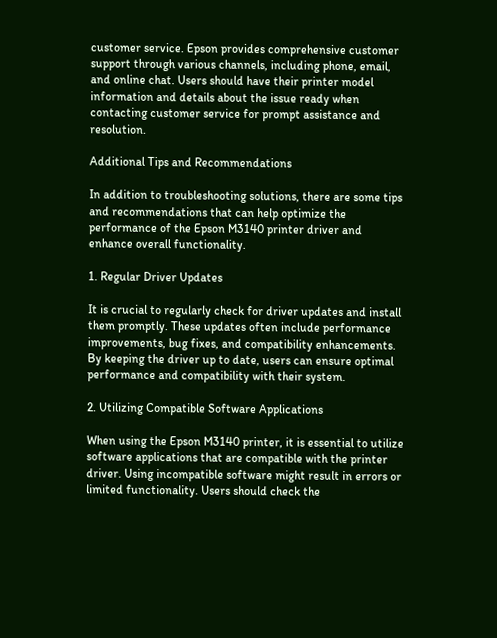customer service. Epson provides comprehensive customer support through various channels, including phone, email, and online chat. Users should have their printer model information and details about the issue ready when contacting customer service for prompt assistance and resolution.

Additional Tips and Recommendations

In addition to troubleshooting solutions, there are some tips and recommendations that can help optimize the performance of the Epson M3140 printer driver and enhance overall functionality.

1. Regular Driver Updates

It is crucial to regularly check for driver updates and install them promptly. These updates often include performance improvements, bug fixes, and compatibility enhancements. By keeping the driver up to date, users can ensure optimal performance and compatibility with their system.

2. Utilizing Compatible Software Applications

When using the Epson M3140 printer, it is essential to utilize software applications that are compatible with the printer driver. Using incompatible software might result in errors or limited functionality. Users should check the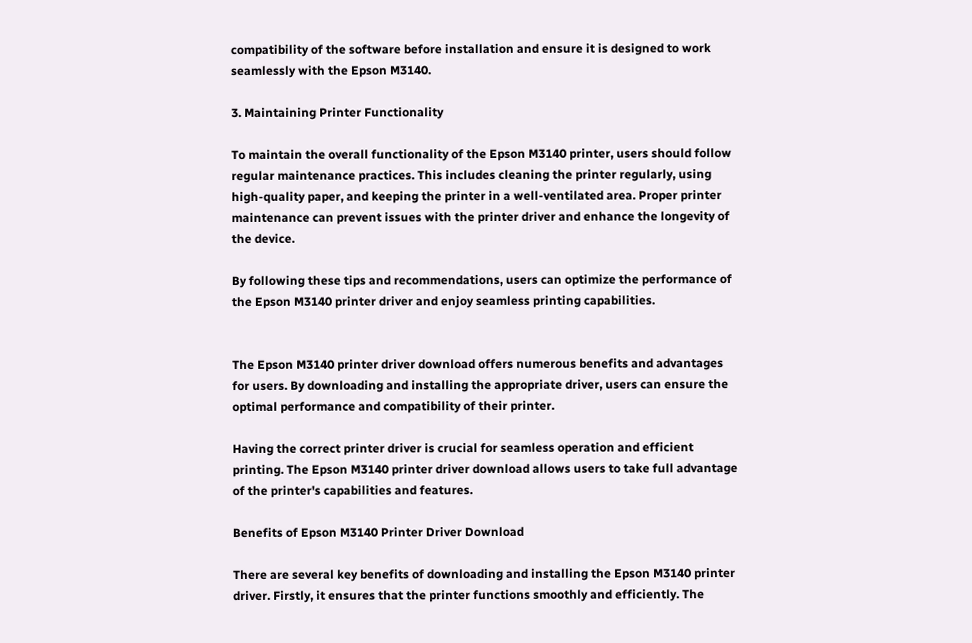compatibility of the software before installation and ensure it is designed to work seamlessly with the Epson M3140.

3. Maintaining Printer Functionality

To maintain the overall functionality of the Epson M3140 printer, users should follow regular maintenance practices. This includes cleaning the printer regularly, using high-quality paper, and keeping the printer in a well-ventilated area. Proper printer maintenance can prevent issues with the printer driver and enhance the longevity of the device.

By following these tips and recommendations, users can optimize the performance of the Epson M3140 printer driver and enjoy seamless printing capabilities.


The Epson M3140 printer driver download offers numerous benefits and advantages for users. By downloading and installing the appropriate driver, users can ensure the optimal performance and compatibility of their printer.

Having the correct printer driver is crucial for seamless operation and efficient printing. The Epson M3140 printer driver download allows users to take full advantage of the printer's capabilities and features.

Benefits of Epson M3140 Printer Driver Download

There are several key benefits of downloading and installing the Epson M3140 printer driver. Firstly, it ensures that the printer functions smoothly and efficiently. The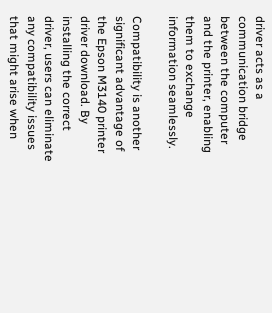driver acts as a communication bridge between the computer and the printer, enabling them to exchange information seamlessly.

Compatibility is another significant advantage of the Epson M3140 printer driver download. By installing the correct driver, users can eliminate any compatibility issues that might arise when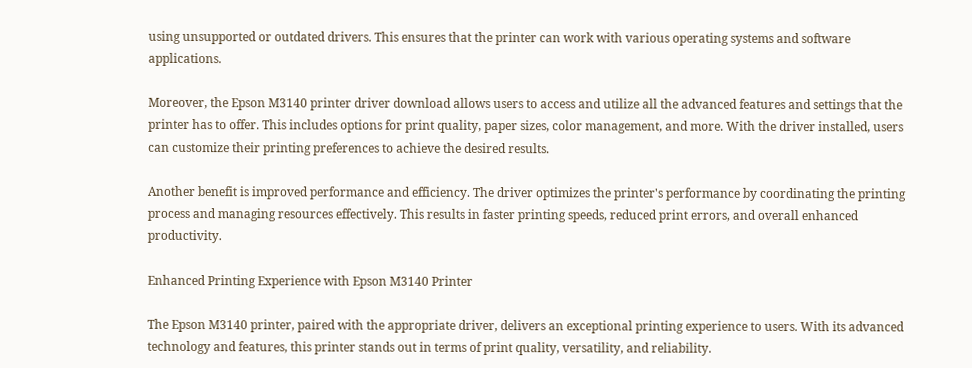using unsupported or outdated drivers. This ensures that the printer can work with various operating systems and software applications.

Moreover, the Epson M3140 printer driver download allows users to access and utilize all the advanced features and settings that the printer has to offer. This includes options for print quality, paper sizes, color management, and more. With the driver installed, users can customize their printing preferences to achieve the desired results.

Another benefit is improved performance and efficiency. The driver optimizes the printer's performance by coordinating the printing process and managing resources effectively. This results in faster printing speeds, reduced print errors, and overall enhanced productivity.

Enhanced Printing Experience with Epson M3140 Printer

The Epson M3140 printer, paired with the appropriate driver, delivers an exceptional printing experience to users. With its advanced technology and features, this printer stands out in terms of print quality, versatility, and reliability.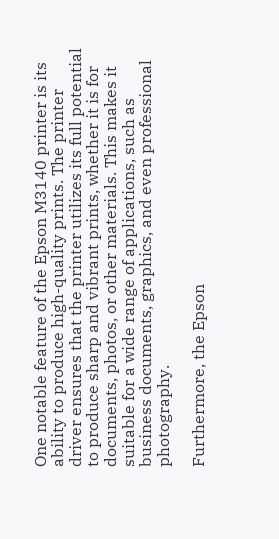One notable feature of the Epson M3140 printer is its ability to produce high-quality prints. The printer driver ensures that the printer utilizes its full potential to produce sharp and vibrant prints, whether it is for documents, photos, or other materials. This makes it suitable for a wide range of applications, such as business documents, graphics, and even professional photography.

Furthermore, the Epson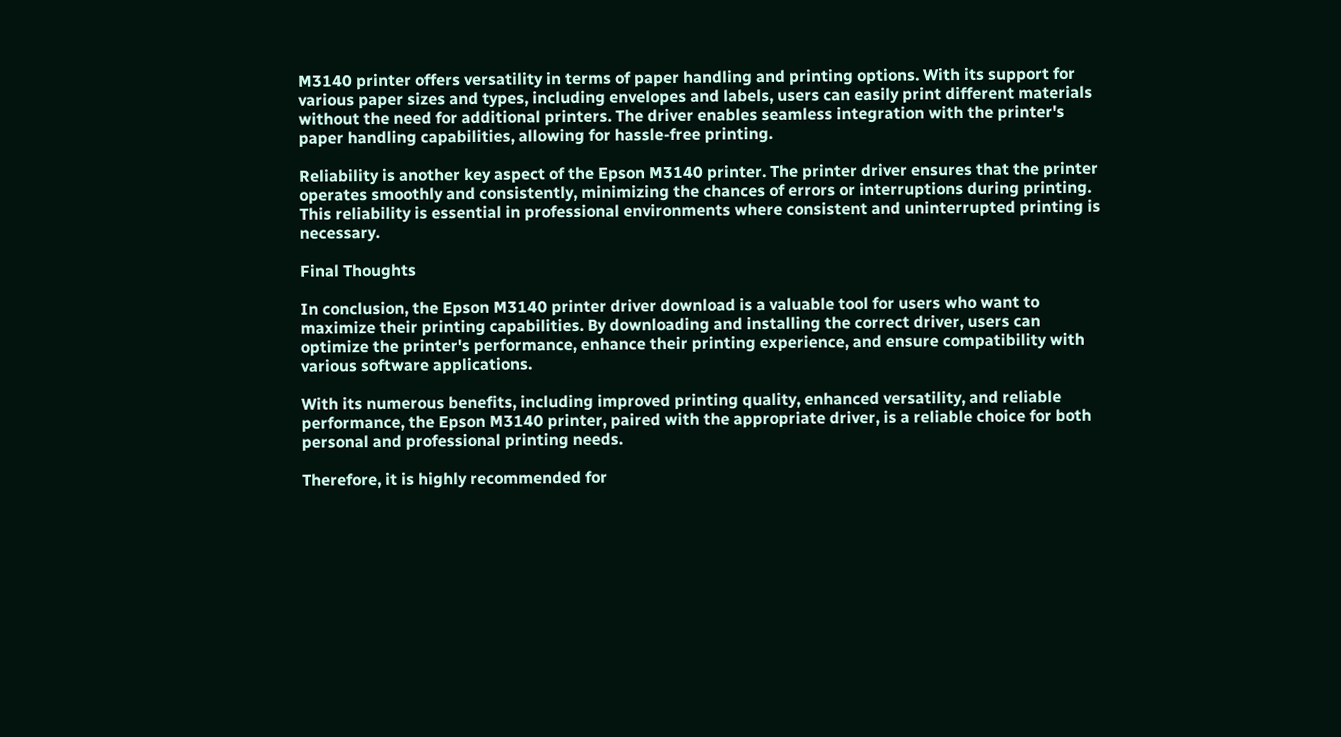M3140 printer offers versatility in terms of paper handling and printing options. With its support for various paper sizes and types, including envelopes and labels, users can easily print different materials without the need for additional printers. The driver enables seamless integration with the printer's paper handling capabilities, allowing for hassle-free printing.

Reliability is another key aspect of the Epson M3140 printer. The printer driver ensures that the printer operates smoothly and consistently, minimizing the chances of errors or interruptions during printing. This reliability is essential in professional environments where consistent and uninterrupted printing is necessary.

Final Thoughts

In conclusion, the Epson M3140 printer driver download is a valuable tool for users who want to maximize their printing capabilities. By downloading and installing the correct driver, users can optimize the printer's performance, enhance their printing experience, and ensure compatibility with various software applications.

With its numerous benefits, including improved printing quality, enhanced versatility, and reliable performance, the Epson M3140 printer, paired with the appropriate driver, is a reliable choice for both personal and professional printing needs.

Therefore, it is highly recommended for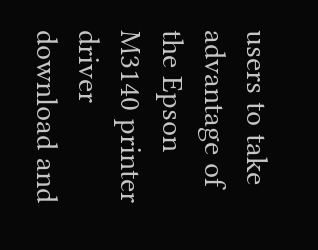users to take advantage of the Epson M3140 printer driver download and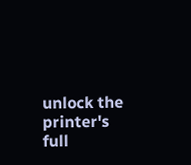unlock the printer's full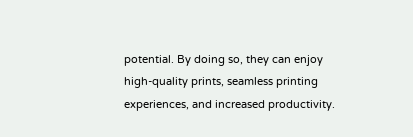potential. By doing so, they can enjoy high-quality prints, seamless printing experiences, and increased productivity.